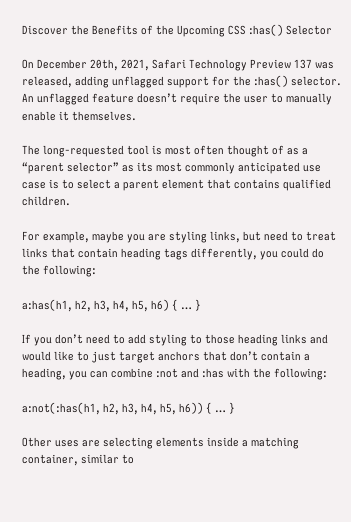Discover the Benefits of the Upcoming CSS :has() Selector

On December 20th, 2021, Safari Technology Preview 137 was released, adding unflagged support for the :has() selector. An unflagged feature doesn’t require the user to manually enable it themselves.

The long-requested tool is most often thought of as a “parent selector” as its most commonly anticipated use case is to select a parent element that contains qualified children.

For example, maybe you are styling links, but need to treat links that contain heading tags differently, you could do the following:

a:has(h1, h2, h3, h4, h5, h6) { … }

If you don’t need to add styling to those heading links and would like to just target anchors that don’t contain a heading, you can combine :not and :has with the following:

a:not(:has(h1, h2, h3, h4, h5, h6)) { … }

Other uses are selecting elements inside a matching container, similar to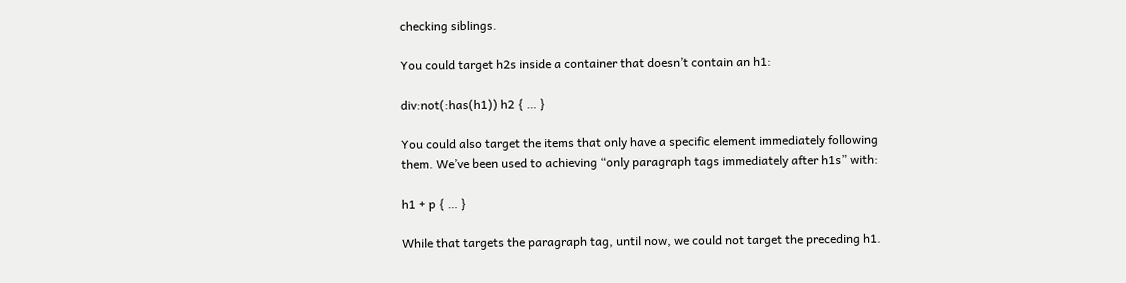checking siblings.

You could target h2s inside a container that doesn’t contain an h1:

div:not(:has(h1)) h2 { … }

You could also target the items that only have a specific element immediately following them. We’ve been used to achieving “only paragraph tags immediately after h1s” with:

h1 + p { … }

While that targets the paragraph tag, until now, we could not target the preceding h1.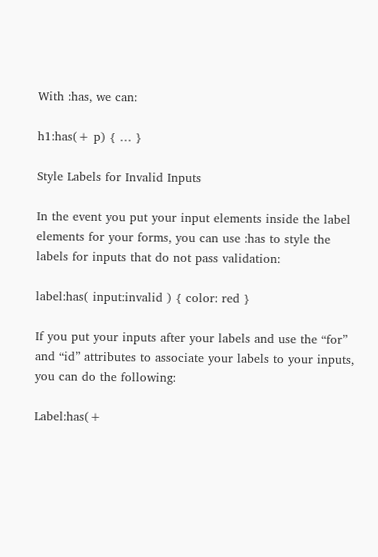With :has, we can:

h1:has(+ p) { … }

Style Labels for Invalid Inputs

In the event you put your input elements inside the label elements for your forms, you can use :has to style the labels for inputs that do not pass validation:

label:has( input:invalid ) { color: red }

If you put your inputs after your labels and use the “for” and “id” attributes to associate your labels to your inputs, you can do the following:

Label:has(+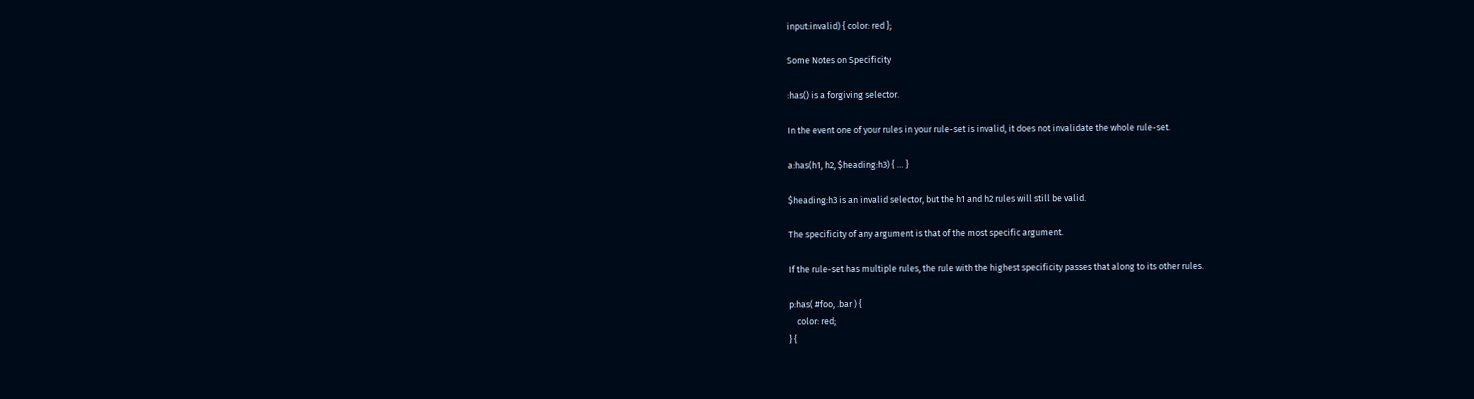input:invalid) { color: red };

Some Notes on Specificity

:has() is a forgiving selector.

In the event one of your rules in your rule-set is invalid, it does not invalidate the whole rule-set.

a:has(h1, h2, $heading:h3) { … }

$heading:h3 is an invalid selector, but the h1 and h2 rules will still be valid.

The specificity of any argument is that of the most specific argument.

If the rule-set has multiple rules, the rule with the highest specificity passes that along to its other rules.

p:has( #foo, .bar ) {
    color: red;
} {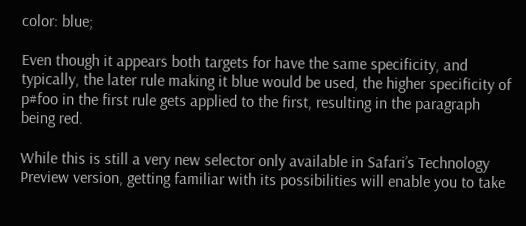color: blue;

Even though it appears both targets for have the same specificity, and typically, the later rule making it blue would be used, the higher specificity of p#foo in the first rule gets applied to the first, resulting in the paragraph being red.

While this is still a very new selector only available in Safari’s Technology Preview version, getting familiar with its possibilities will enable you to take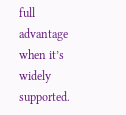full advantage when it’s widely supported.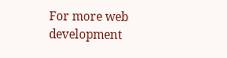For more web development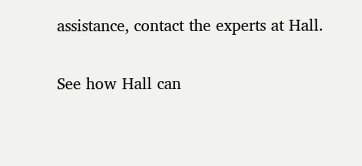assistance, contact the experts at Hall.

See how Hall can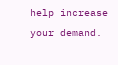help increase your demand.